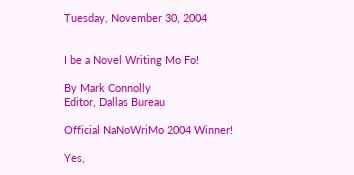Tuesday, November 30, 2004


I be a Novel Writing Mo Fo!

By Mark Connolly
Editor, Dallas Bureau

Official NaNoWriMo 2004 Winner!

Yes,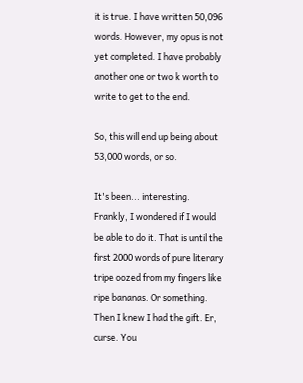it is true. I have written 50,096 words. However, my opus is not yet completed. I have probably another one or two k worth to write to get to the end.

So, this will end up being about 53,000 words, or so.

It's been... interesting. Frankly, I wondered if I would be able to do it. That is until the first 2000 words of pure literary tripe oozed from my fingers like ripe bananas. Or something. Then I knew I had the gift. Er, curse. You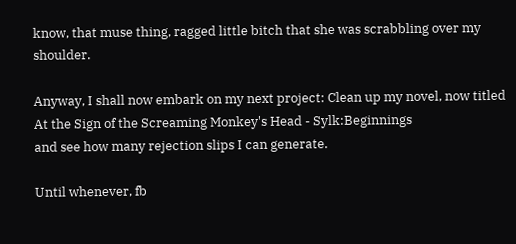know, that muse thing, ragged little bitch that she was scrabbling over my shoulder.

Anyway, I shall now embark on my next project: Clean up my novel, now titled
At the Sign of the Screaming Monkey's Head - Sylk:Beginnings
and see how many rejection slips I can generate.

Until whenever, fb